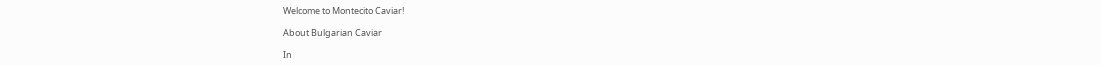Welcome to Montecito Caviar!

About Bulgarian Caviar

In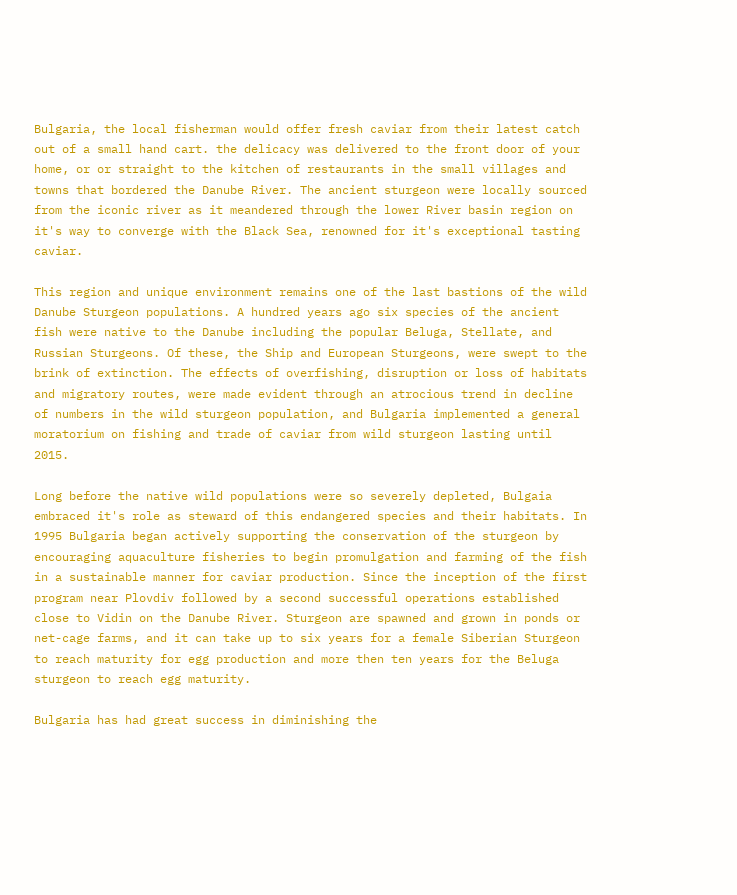Bulgaria, the local fisherman would offer fresh caviar from their latest catch out of a small hand cart. the delicacy was delivered to the front door of your home, or or straight to the kitchen of restaurants in the small villages and towns that bordered the Danube River. The ancient sturgeon were locally sourced from the iconic river as it meandered through the lower River basin region on it's way to converge with the Black Sea, renowned for it's exceptional tasting caviar.

This region and unique environment remains one of the last bastions of the wild Danube Sturgeon populations. A hundred years ago six species of the ancient fish were native to the Danube including the popular Beluga, Stellate, and Russian Sturgeons. Of these, the Ship and European Sturgeons, were swept to the brink of extinction. The effects of overfishing, disruption or loss of habitats and migratory routes, were made evident through an atrocious trend in decline of numbers in the wild sturgeon population, and Bulgaria implemented a general moratorium on fishing and trade of caviar from wild sturgeon lasting until 2015.

Long before the native wild populations were so severely depleted, Bulgaia embraced it's role as steward of this endangered species and their habitats. In 1995 Bulgaria began actively supporting the conservation of the sturgeon by encouraging aquaculture fisheries to begin promulgation and farming of the fish in a sustainable manner for caviar production. Since the inception of the first program near Plovdiv followed by a second successful operations established close to Vidin on the Danube River. Sturgeon are spawned and grown in ponds or net-cage farms, and it can take up to six years for a female Siberian Sturgeon to reach maturity for egg production and more then ten years for the Beluga sturgeon to reach egg maturity.

Bulgaria has had great success in diminishing the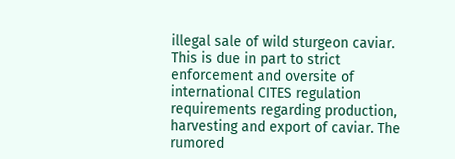illegal sale of wild sturgeon caviar. This is due in part to strict enforcement and oversite of international CITES regulation requirements regarding production, harvesting and export of caviar. The rumored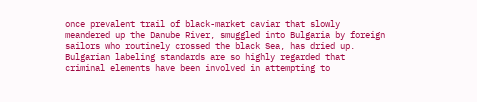once prevalent trail of black-market caviar that slowly meandered up the Danube River, smuggled into Bulgaria by foreign sailors who routinely crossed the black Sea, has dried up. Bulgarian labeling standards are so highly regarded that criminal elements have been involved in attempting to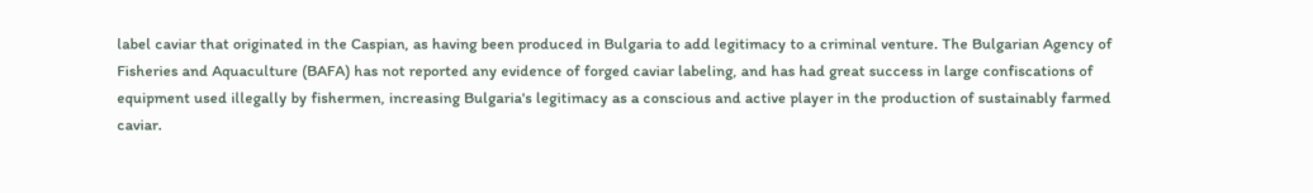label caviar that originated in the Caspian, as having been produced in Bulgaria to add legitimacy to a criminal venture. The Bulgarian Agency of Fisheries and Aquaculture (BAFA) has not reported any evidence of forged caviar labeling, and has had great success in large confiscations of equipment used illegally by fishermen, increasing Bulgaria's legitimacy as a conscious and active player in the production of sustainably farmed caviar.